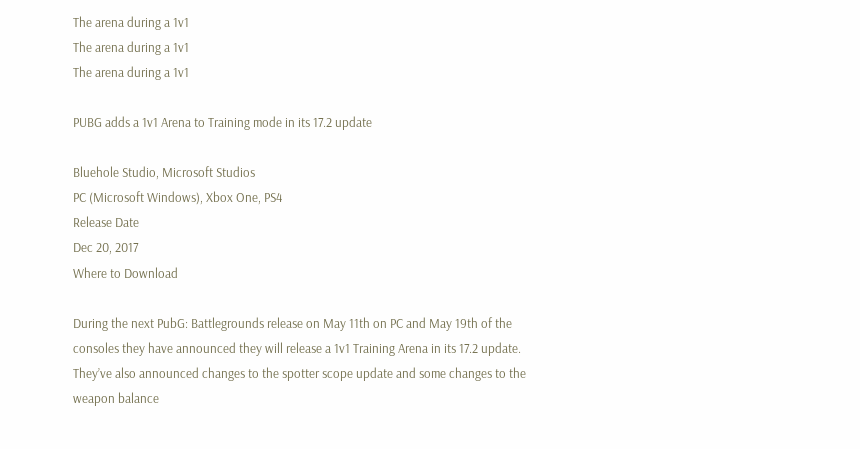The arena during a 1v1
The arena during a 1v1
The arena during a 1v1

PUBG adds a 1v1 Arena to Training mode in its 17.2 update

Bluehole Studio, Microsoft Studios
PC (Microsoft Windows), Xbox One, PS4
Release Date
Dec 20, 2017
Where to Download

During the next PubG: Battlegrounds release on May 11th on PC and May 19th of the consoles they have announced they will release a 1v1 Training Arena in its 17.2 update. They’ve also announced changes to the spotter scope update and some changes to the weapon balance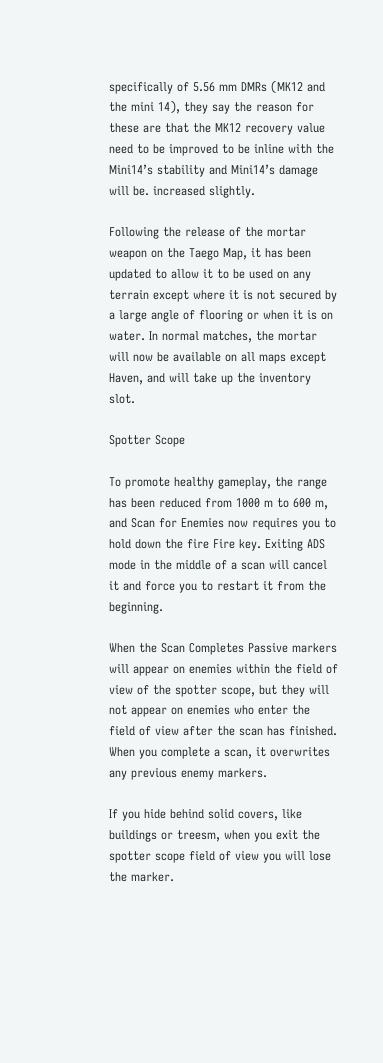specifically of 5.56 mm DMRs (MK12 and the mini 14), they say the reason for these are that the MK12 recovery value need to be improved to be inline with the Mini14’s stability and Mini14’s damage will be. increased slightly.

Following the release of the mortar weapon on the Taego Map, it has been updated to allow it to be used on any terrain except where it is not secured by a large angle of flooring or when it is on water. In normal matches, the mortar will now be available on all maps except Haven, and will take up the inventory slot.

Spotter Scope

To promote healthy gameplay, the range has been reduced from 1000 m to 600 m, and Scan for Enemies now requires you to hold down the fire Fire key. Exiting ADS mode in the middle of a scan will cancel it and force you to restart it from the beginning.

When the Scan Completes Passive markers will appear on enemies within the field of view of the spotter scope, but they will not appear on enemies who enter the field of view after the scan has finished. When you complete a scan, it overwrites any previous enemy markers.

If you hide behind solid covers, like buildings or treesm, when you exit the spotter scope field of view you will lose the marker.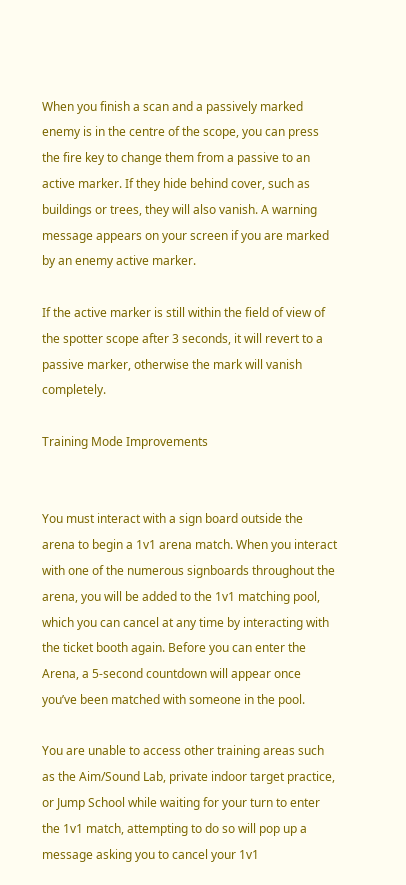When you finish a scan and a passively marked enemy is in the centre of the scope, you can press the fire key to change them from a passive to an active marker. If they hide behind cover, such as buildings or trees, they will also vanish. A warning message appears on your screen if you are marked by an enemy active marker.

If the active marker is still within the field of view of the spotter scope after 3 seconds, it will revert to a passive marker, otherwise the mark will vanish completely.

Training Mode Improvements


You must interact with a sign board outside the arena to begin a 1v1 arena match. When you interact with one of the numerous signboards throughout the arena, you will be added to the 1v1 matching pool, which you can cancel at any time by interacting with the ticket booth again. Before you can enter the Arena, a 5-second countdown will appear once you’ve been matched with someone in the pool.

You are unable to access other training areas such as the Aim/Sound Lab, private indoor target practice, or Jump School while waiting for your turn to enter the 1v1 match, attempting to do so will pop up a message asking you to cancel your 1v1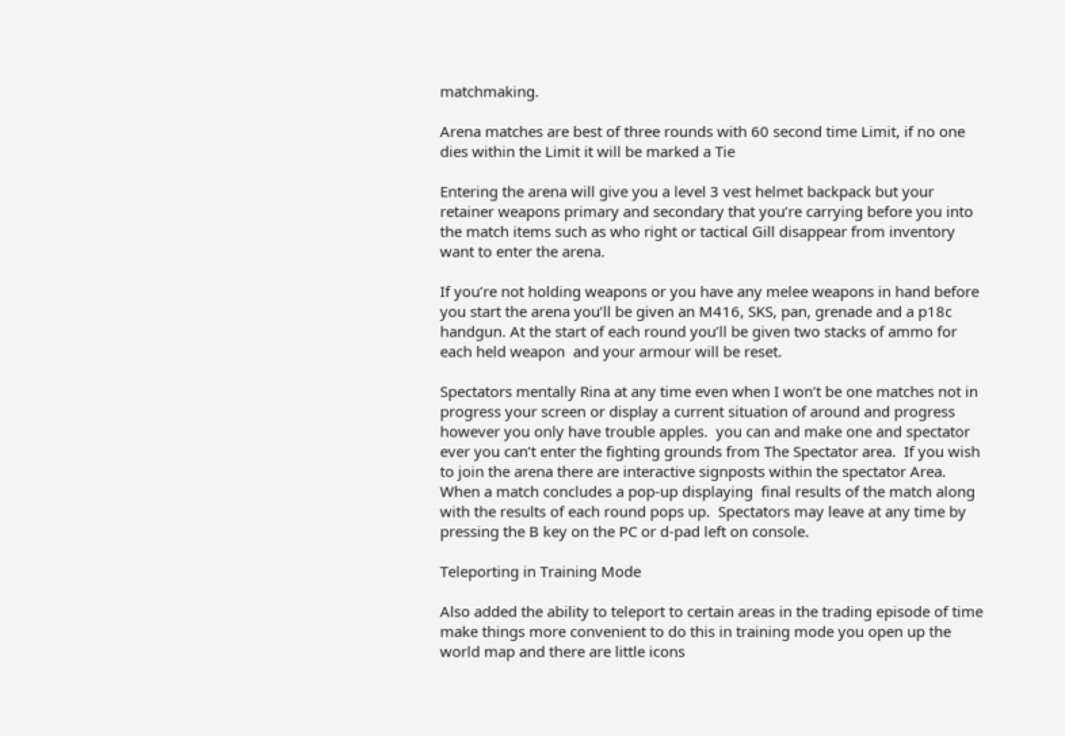matchmaking.

Arena matches are best of three rounds with 60 second time Limit, if no one dies within the Limit it will be marked a Tie

Entering the arena will give you a level 3 vest helmet backpack but your retainer weapons primary and secondary that you’re carrying before you into the match items such as who right or tactical Gill disappear from inventory want to enter the arena.

If you’re not holding weapons or you have any melee weapons in hand before you start the arena you’ll be given an M416, SKS, pan, grenade and a p18c handgun. At the start of each round you’ll be given two stacks of ammo for each held weapon  and your armour will be reset.

Spectators mentally Rina at any time even when I won’t be one matches not in progress your screen or display a current situation of around and progress however you only have trouble apples.  you can and make one and spectator ever you can’t enter the fighting grounds from The Spectator area.  If you wish to join the arena there are interactive signposts within the spectator Area.  When a match concludes a pop-up displaying  final results of the match along with the results of each round pops up.  Spectators may leave at any time by pressing the B key on the PC or d-pad left on console.

Teleporting in Training Mode

Also added the ability to teleport to certain areas in the trading episode of time make things more convenient to do this in training mode you open up the world map and there are little icons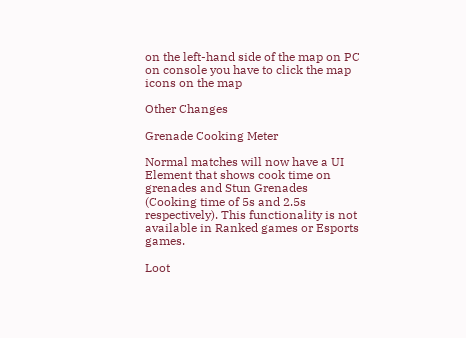on the left-hand side of the map on PC on console you have to click the map icons on the map

Other Changes

Grenade Cooking Meter

Normal matches will now have a UI Element that shows cook time on grenades and Stun Grenades (Cooking time of 5s and 2.5s respectively). This functionality is not available in Ranked games or Esports games.

Loot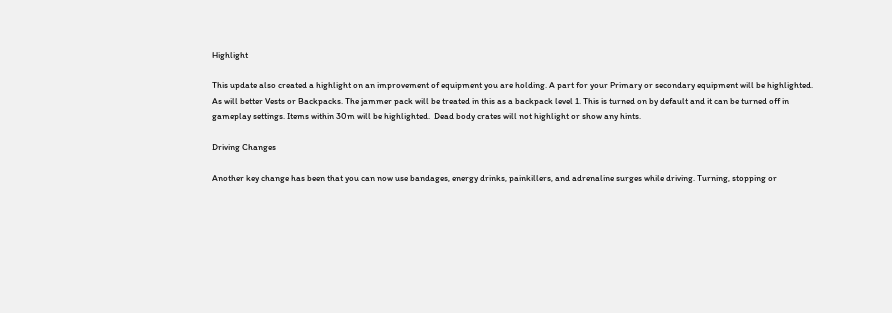Highlight

This update also created a highlight on an improvement of equipment you are holding. A part for your Primary or secondary equipment will be highlighted. As will better Vests or Backpacks. The jammer pack will be treated in this as a backpack level 1. This is turned on by default and it can be turned off in gameplay settings. Items within 30m will be highlighted.  Dead body crates will not highlight or show any hints.

Driving Changes

Another key change has been that you can now use bandages, energy drinks, painkillers, and adrenaline surges while driving. Turning, stopping or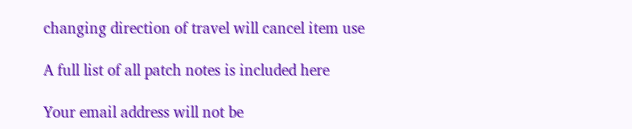changing direction of travel will cancel item use

A full list of all patch notes is included here

Your email address will not be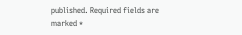published. Required fields are marked *